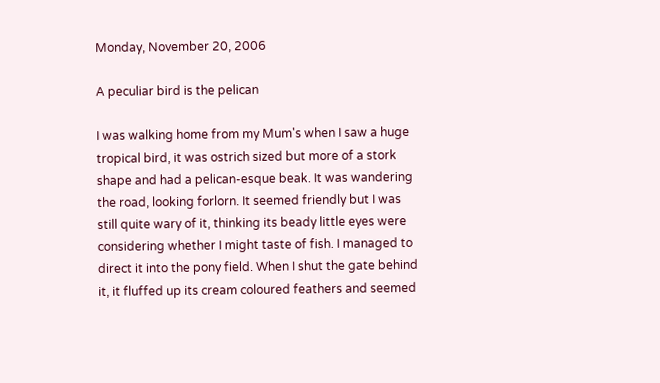Monday, November 20, 2006

A peculiar bird is the pelican

I was walking home from my Mum's when I saw a huge tropical bird, it was ostrich sized but more of a stork shape and had a pelican-esque beak. It was wandering the road, looking forlorn. It seemed friendly but I was still quite wary of it, thinking its beady little eyes were considering whether I might taste of fish. I managed to direct it into the pony field. When I shut the gate behind it, it fluffed up its cream coloured feathers and seemed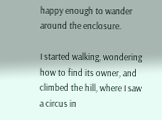happy enough to wander around the enclosure.

I started walking, wondering how to find its owner, and climbed the hill, where I saw a circus in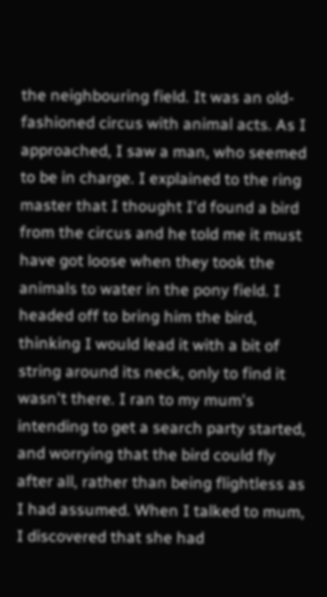the neighbouring field. It was an old-fashioned circus with animal acts. As I approached, I saw a man, who seemed to be in charge. I explained to the ring master that I thought I'd found a bird from the circus and he told me it must have got loose when they took the animals to water in the pony field. I headed off to bring him the bird, thinking I would lead it with a bit of string around its neck, only to find it wasn't there. I ran to my mum's intending to get a search party started, and worrying that the bird could fly after all, rather than being flightless as I had assumed. When I talked to mum, I discovered that she had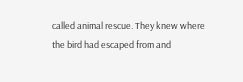called animal rescue. They knew where the bird had escaped from and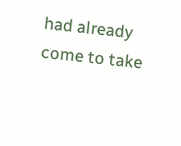had already come to take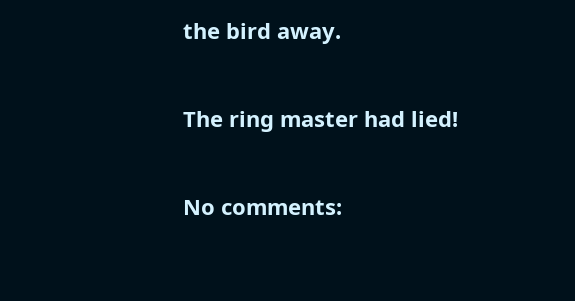the bird away.

The ring master had lied!

No comments: